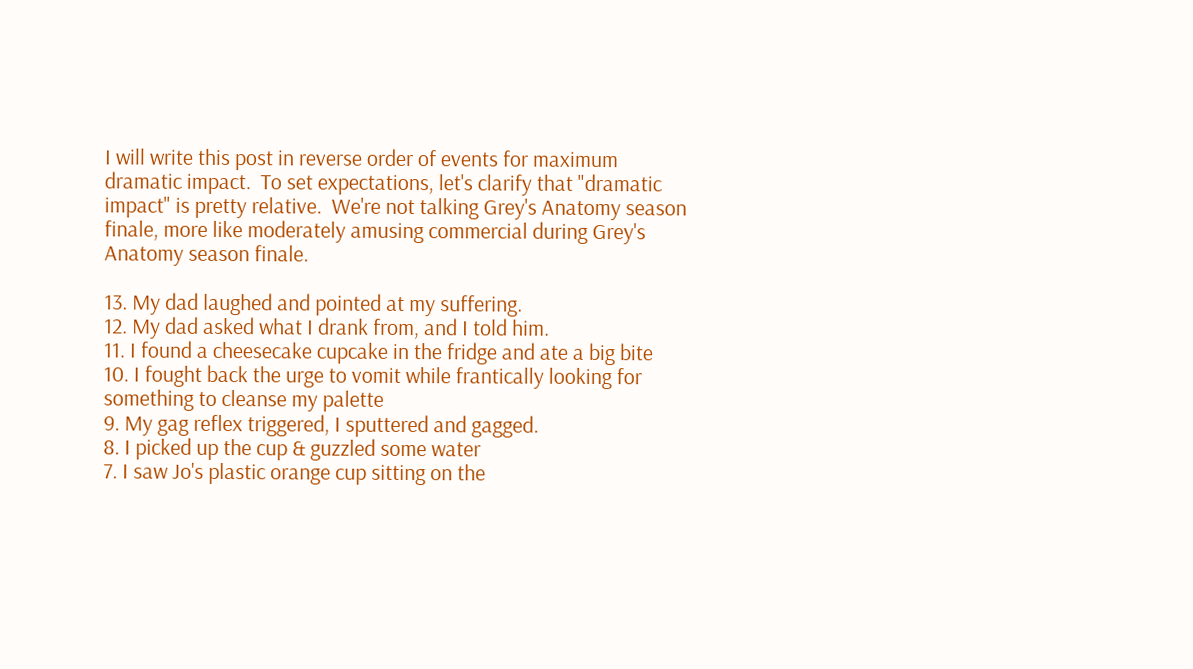I will write this post in reverse order of events for maximum dramatic impact.  To set expectations, let's clarify that "dramatic impact" is pretty relative.  We're not talking Grey's Anatomy season finale, more like moderately amusing commercial during Grey's Anatomy season finale.

13. My dad laughed and pointed at my suffering.
12. My dad asked what I drank from, and I told him.
11. I found a cheesecake cupcake in the fridge and ate a big bite
10. I fought back the urge to vomit while frantically looking for something to cleanse my palette
9. My gag reflex triggered, I sputtered and gagged.
8. I picked up the cup & guzzled some water
7. I saw Jo's plastic orange cup sitting on the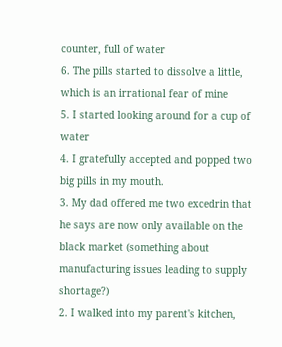counter, full of water
6. The pills started to dissolve a little, which is an irrational fear of mine
5. I started looking around for a cup of water
4. I gratefully accepted and popped two big pills in my mouth.
3. My dad offered me two excedrin that he says are now only available on the black market (something about manufacturing issues leading to supply shortage?)
2. I walked into my parent's kitchen,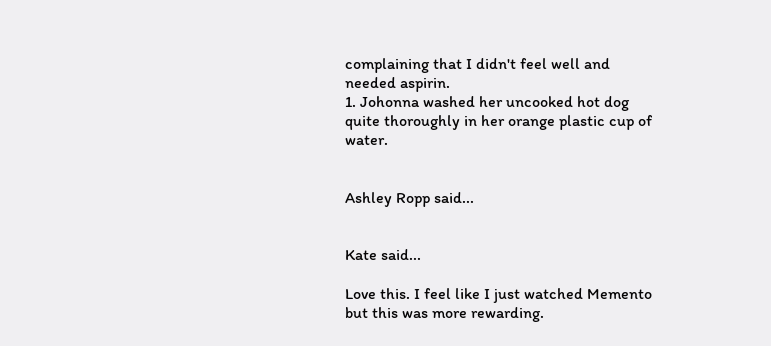complaining that I didn't feel well and needed aspirin.
1. Johonna washed her uncooked hot dog quite thoroughly in her orange plastic cup of water.


Ashley Ropp said...


Kate said...

Love this. I feel like I just watched Memento but this was more rewarding.